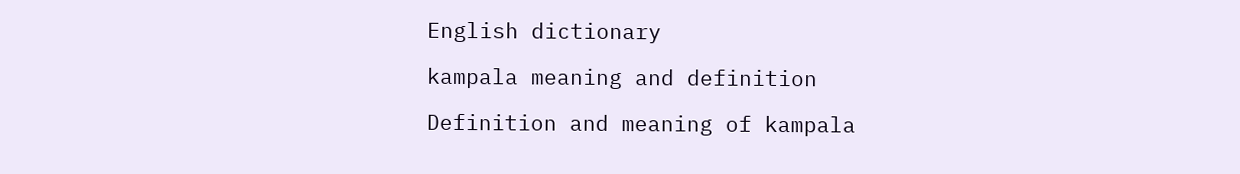English dictionary

kampala meaning and definition

Definition and meaning of kampala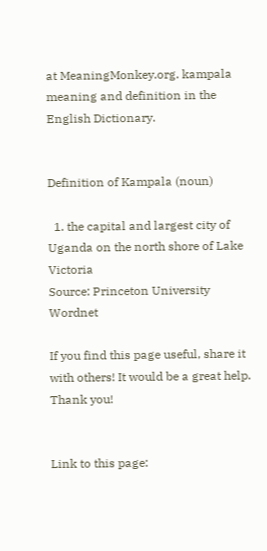at MeaningMonkey.org. kampala meaning and definition in the English Dictionary.


Definition of Kampala (noun)

  1. the capital and largest city of Uganda on the north shore of Lake Victoria
Source: Princeton University Wordnet

If you find this page useful, share it with others! It would be a great help. Thank you!


Link to this page: